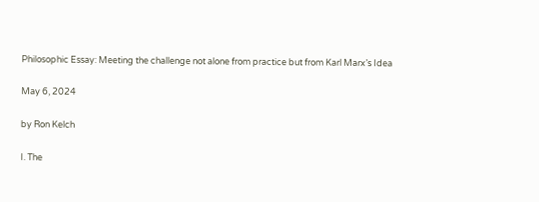Philosophic Essay: Meeting the challenge not alone from practice but from Karl Marx’s Idea

May 6, 2024

by Ron Kelch

I. The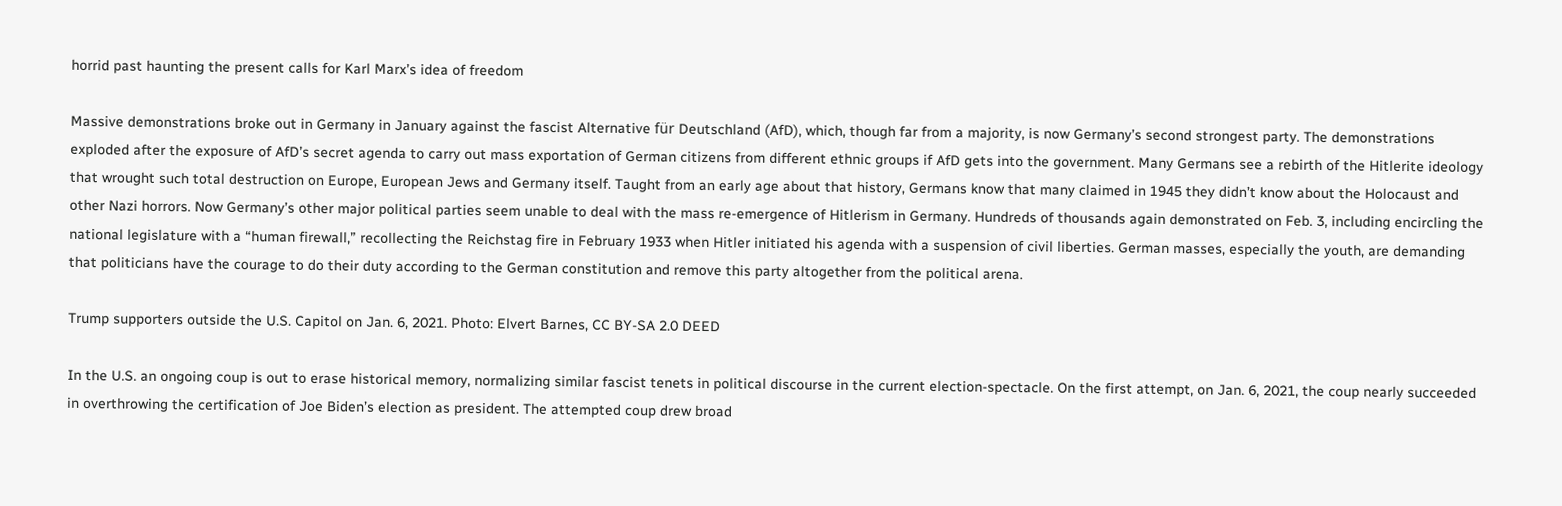horrid past haunting the present calls for Karl Marx’s idea of freedom

Massive demonstrations broke out in Germany in January against the fascist Alternative für Deutschland (AfD), which, though far from a majority, is now Germany’s second strongest party. The demonstrations exploded after the exposure of AfD’s secret agenda to carry out mass exportation of German citizens from different ethnic groups if AfD gets into the government. Many Germans see a rebirth of the Hitlerite ideology that wrought such total destruction on Europe, European Jews and Germany itself. Taught from an early age about that history, Germans know that many claimed in 1945 they didn’t know about the Holocaust and other Nazi horrors. Now Germany’s other major political parties seem unable to deal with the mass re-emergence of Hitlerism in Germany. Hundreds of thousands again demonstrated on Feb. 3, including encircling the national legislature with a “human firewall,” recollecting the Reichstag fire in February 1933 when Hitler initiated his agenda with a suspension of civil liberties. German masses, especially the youth, are demanding that politicians have the courage to do their duty according to the German constitution and remove this party altogether from the political arena.

Trump supporters outside the U.S. Capitol on Jan. 6, 2021. Photo: Elvert Barnes, CC BY-SA 2.0 DEED

In the U.S. an ongoing coup is out to erase historical memory, normalizing similar fascist tenets in political discourse in the current election-spectacle. On the first attempt, on Jan. 6, 2021, the coup nearly succeeded in overthrowing the certification of Joe Biden’s election as president. The attempted coup drew broad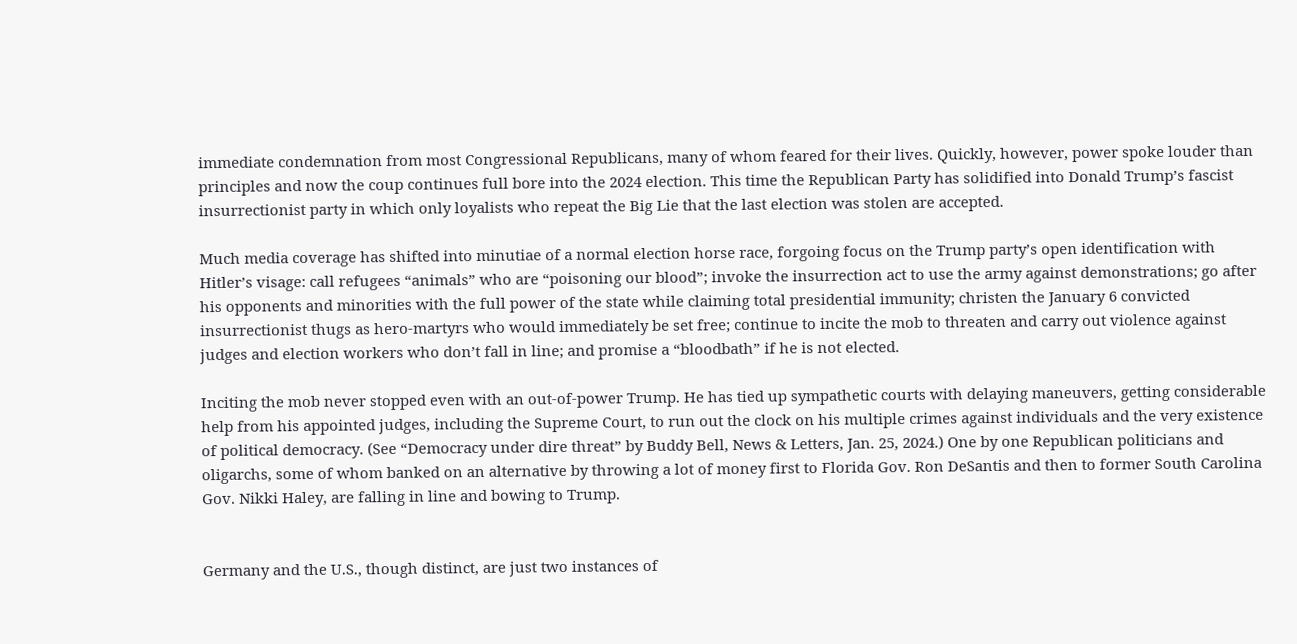immediate condemnation from most Congressional Republicans, many of whom feared for their lives. Quickly, however, power spoke louder than principles and now the coup continues full bore into the 2024 election. This time the Republican Party has solidified into Donald Trump’s fascist insurrectionist party in which only loyalists who repeat the Big Lie that the last election was stolen are accepted.

Much media coverage has shifted into minutiae of a normal election horse race, forgoing focus on the Trump party’s open identification with Hitler’s visage: call refugees “animals” who are “poisoning our blood”; invoke the insurrection act to use the army against demonstrations; go after his opponents and minorities with the full power of the state while claiming total presidential immunity; christen the January 6 convicted insurrectionist thugs as hero-martyrs who would immediately be set free; continue to incite the mob to threaten and carry out violence against judges and election workers who don’t fall in line; and promise a “bloodbath” if he is not elected.

Inciting the mob never stopped even with an out-of-power Trump. He has tied up sympathetic courts with delaying maneuvers, getting considerable help from his appointed judges, including the Supreme Court, to run out the clock on his multiple crimes against individuals and the very existence of political democracy. (See “Democracy under dire threat” by Buddy Bell, News & Letters, Jan. 25, 2024.) One by one Republican politicians and oligarchs, some of whom banked on an alternative by throwing a lot of money first to Florida Gov. Ron DeSantis and then to former South Carolina Gov. Nikki Haley, are falling in line and bowing to Trump.


Germany and the U.S., though distinct, are just two instances of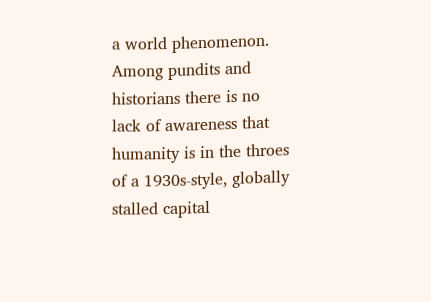a world phenomenon. Among pundits and historians there is no lack of awareness that humanity is in the throes of a 1930s-style, globally stalled capital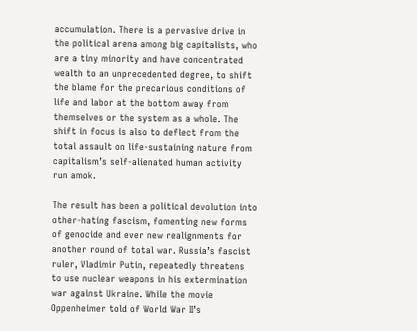accumulation. There is a pervasive drive in the political arena among big capitalists, who are a tiny minority and have concentrated wealth to an unprecedented degree, to shift the blame for the precarious conditions of life and labor at the bottom away from themselves or the system as a whole. The shift in focus is also to deflect from the total assault on life-sustaining nature from capitalism’s self-alienated human activity run amok.

The result has been a political devolution into other-hating fascism, fomenting new forms of genocide and ever new realignments for another round of total war. Russia’s fascist ruler, Vladimir Putin, repeatedly threatens to use nuclear weapons in his extermination war against Ukraine. While the movie Oppenheimer told of World War II’s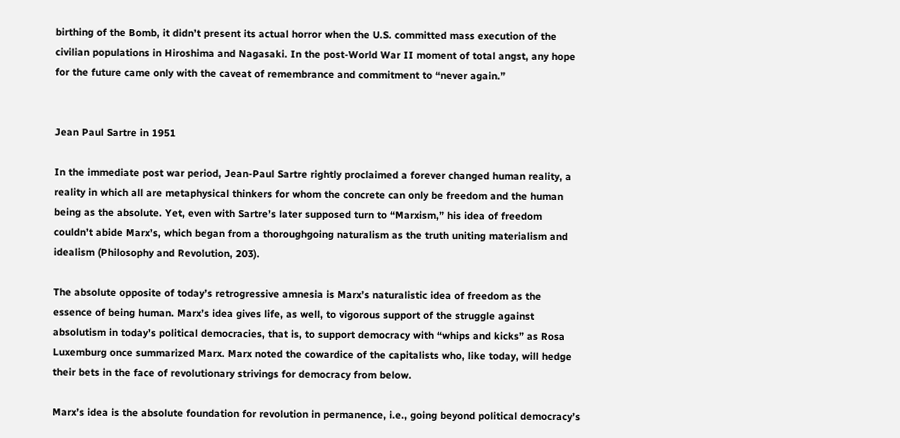birthing of the Bomb, it didn’t present its actual horror when the U.S. committed mass execution of the civilian populations in Hiroshima and Nagasaki. In the post-World War II moment of total angst, any hope for the future came only with the caveat of remembrance and commitment to “never again.”


Jean Paul Sartre in 1951

In the immediate post war period, Jean-Paul Sartre rightly proclaimed a forever changed human reality, a reality in which all are metaphysical thinkers for whom the concrete can only be freedom and the human being as the absolute. Yet, even with Sartre’s later supposed turn to “Marxism,” his idea of freedom couldn’t abide Marx’s, which began from a thoroughgoing naturalism as the truth uniting materialism and idealism (Philosophy and Revolution, 203).

The absolute opposite of today’s retrogressive amnesia is Marx’s naturalistic idea of freedom as the essence of being human. Marx’s idea gives life, as well, to vigorous support of the struggle against absolutism in today’s political democracies, that is, to support democracy with “whips and kicks” as Rosa Luxemburg once summarized Marx. Marx noted the cowardice of the capitalists who, like today, will hedge their bets in the face of revolutionary strivings for democracy from below.

Marx’s idea is the absolute foundation for revolution in permanence, i.e., going beyond political democracy’s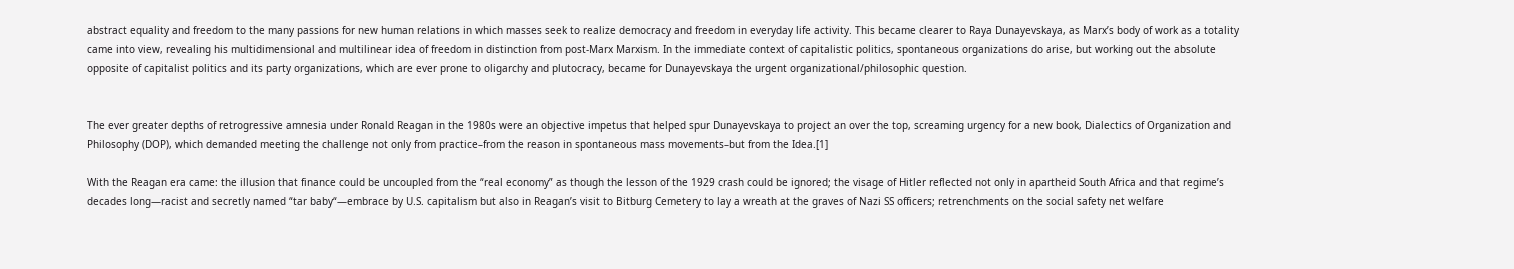abstract equality and freedom to the many passions for new human relations in which masses seek to realize democracy and freedom in everyday life activity. This became clearer to Raya Dunayevskaya, as Marx’s body of work as a totality came into view, revealing his multidimensional and multilinear idea of freedom in distinction from post-Marx Marxism. In the immediate context of capitalistic politics, spontaneous organizations do arise, but working out the absolute opposite of capitalist politics and its party organizations, which are ever prone to oligarchy and plutocracy, became for Dunayevskaya the urgent organizational/philosophic question.


The ever greater depths of retrogressive amnesia under Ronald Reagan in the 1980s were an objective impetus that helped spur Dunayevskaya to project an over the top, screaming urgency for a new book, Dialectics of Organization and Philosophy (DOP), which demanded meeting the challenge not only from practice–from the reason in spontaneous mass movements–but from the Idea.[1]

With the Reagan era came: the illusion that finance could be uncoupled from the “real economy” as though the lesson of the 1929 crash could be ignored; the visage of Hitler reflected not only in apartheid South Africa and that regime’s decades long—racist and secretly named “tar baby“—embrace by U.S. capitalism but also in Reagan’s visit to Bitburg Cemetery to lay a wreath at the graves of Nazi SS officers; retrenchments on the social safety net welfare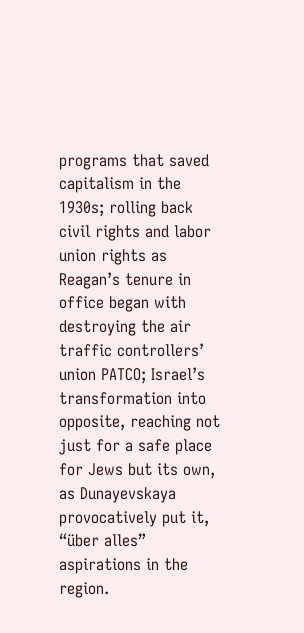programs that saved capitalism in the 1930s; rolling back civil rights and labor union rights as Reagan’s tenure in office began with destroying the air traffic controllers’ union PATCO; Israel’s transformation into opposite, reaching not just for a safe place for Jews but its own, as Dunayevskaya provocatively put it, “über alles” aspirations in the region.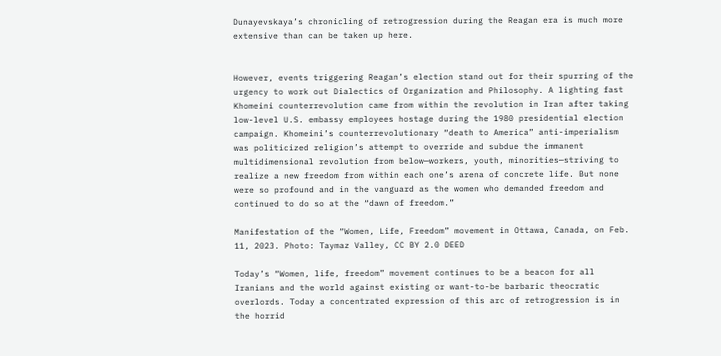Dunayevskaya’s chronicling of retrogression during the Reagan era is much more extensive than can be taken up here.


However, events triggering Reagan’s election stand out for their spurring of the urgency to work out Dialectics of Organization and Philosophy. A lighting fast Khomeini counterrevolution came from within the revolution in Iran after taking low-level U.S. embassy employees hostage during the 1980 presidential election campaign. Khomeini’s counterrevolutionary “death to America” anti-imperialism was politicized religion’s attempt to override and subdue the immanent multidimensional revolution from below—workers, youth, minorities—striving to realize a new freedom from within each one’s arena of concrete life. But none were so profound and in the vanguard as the women who demanded freedom and continued to do so at the “dawn of freedom.”

Manifestation of the “Women, Life, Freedom” movement in Ottawa, Canada, on Feb. 11, 2023. Photo: Taymaz Valley, CC BY 2.0 DEED

Today’s “Women, life, freedom” movement continues to be a beacon for all Iranians and the world against existing or want-to-be barbaric theocratic overlords. Today a concentrated expression of this arc of retrogression is in the horrid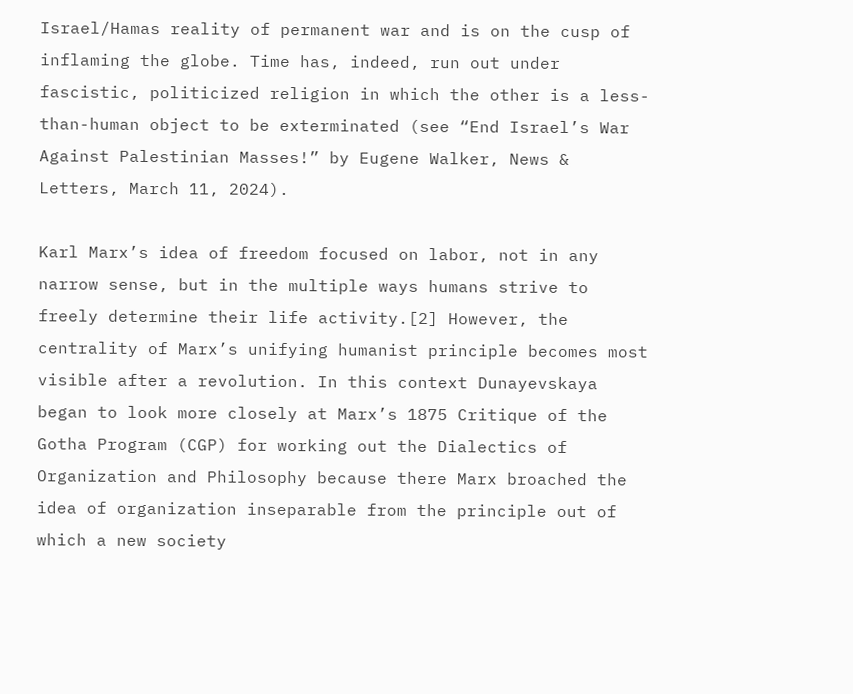Israel/Hamas reality of permanent war and is on the cusp of inflaming the globe. Time has, indeed, run out under fascistic, politicized religion in which the other is a less-than-human object to be exterminated (see “End Israel’s War Against Palestinian Masses!” by Eugene Walker, News & Letters, March 11, 2024).

Karl Marx’s idea of freedom focused on labor, not in any narrow sense, but in the multiple ways humans strive to freely determine their life activity.[2] However, the centrality of Marx’s unifying humanist principle becomes most visible after a revolution. In this context Dunayevskaya began to look more closely at Marx’s 1875 Critique of the Gotha Program (CGP) for working out the Dialectics of Organization and Philosophy because there Marx broached the idea of organization inseparable from the principle out of which a new society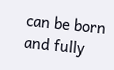can be born and fully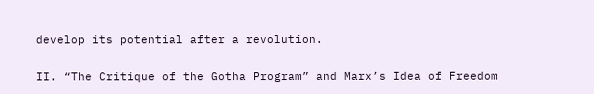develop its potential after a revolution.

II. “The Critique of the Gotha Program” and Marx’s Idea of Freedom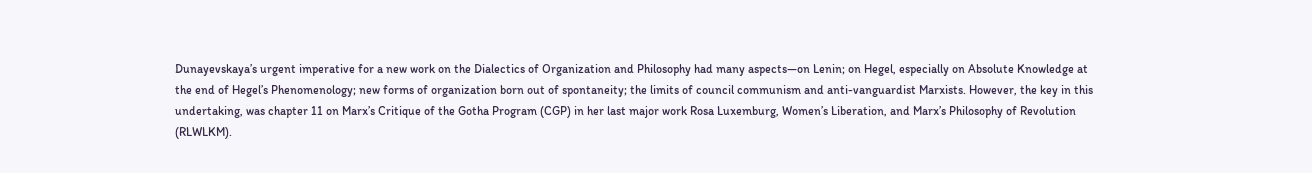Dunayevskaya’s urgent imperative for a new work on the Dialectics of Organization and Philosophy had many aspects—on Lenin; on Hegel, especially on Absolute Knowledge at the end of Hegel’s Phenomenology; new forms of organization born out of spontaneity; the limits of council communism and anti-vanguardist Marxists. However, the key in this undertaking, was chapter 11 on Marx’s Critique of the Gotha Program (CGP) in her last major work Rosa Luxemburg, Women’s Liberation, and Marx’s Philosophy of Revolution (RLWLKM).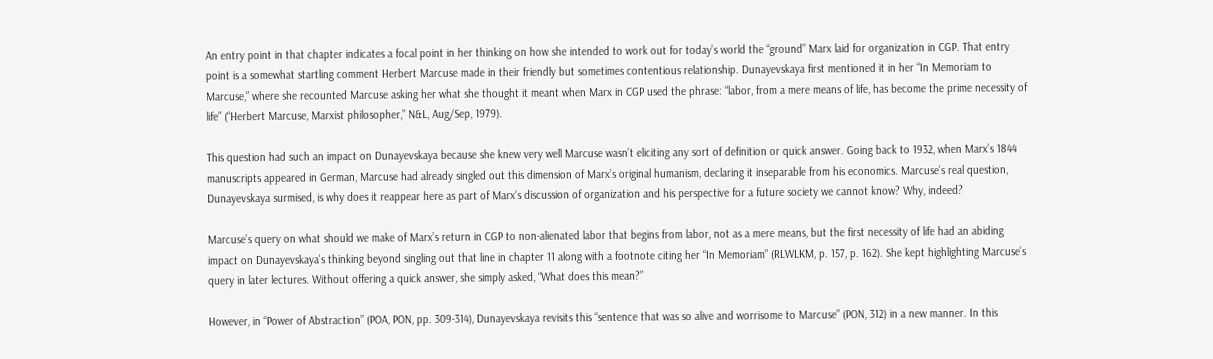An entry point in that chapter indicates a focal point in her thinking on how she intended to work out for today’s world the “ground” Marx laid for organization in CGP. That entry point is a somewhat startling comment Herbert Marcuse made in their friendly but sometimes contentious relationship. Dunayevskaya first mentioned it in her “In Memoriam to Marcuse,” where she recounted Marcuse asking her what she thought it meant when Marx in CGP used the phrase: “labor, from a mere means of life, has become the prime necessity of life” (“Herbert Marcuse, Marxist philosopher,” N&L, Aug/Sep, 1979).

This question had such an impact on Dunayevskaya because she knew very well Marcuse wasn’t eliciting any sort of definition or quick answer. Going back to 1932, when Marx’s 1844 manuscripts appeared in German, Marcuse had already singled out this dimension of Marx’s original humanism, declaring it inseparable from his economics. Marcuse’s real question, Dunayevskaya surmised, is why does it reappear here as part of Marx’s discussion of organization and his perspective for a future society we cannot know? Why, indeed?

Marcuse’s query on what should we make of Marx’s return in CGP to non-alienated labor that begins from labor, not as a mere means, but the first necessity of life had an abiding impact on Dunayevskaya’s thinking beyond singling out that line in chapter 11 along with a footnote citing her “In Memoriam” (RLWLKM, p. 157, p. 162). She kept highlighting Marcuse’s query in later lectures. Without offering a quick answer, she simply asked, “What does this mean?”

However, in “Power of Abstraction” (POA, PON, pp. 309-314), Dunayevskaya revisits this “sentence that was so alive and worrisome to Marcuse” (PON, 312) in a new manner. In this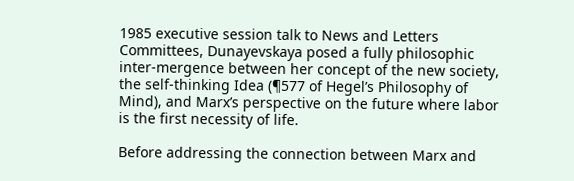1985 executive session talk to News and Letters Committees, Dunayevskaya posed a fully philosophic inter-mergence between her concept of the new society, the self-thinking Idea (¶577 of Hegel’s Philosophy of Mind), and Marx’s perspective on the future where labor is the first necessity of life.

Before addressing the connection between Marx and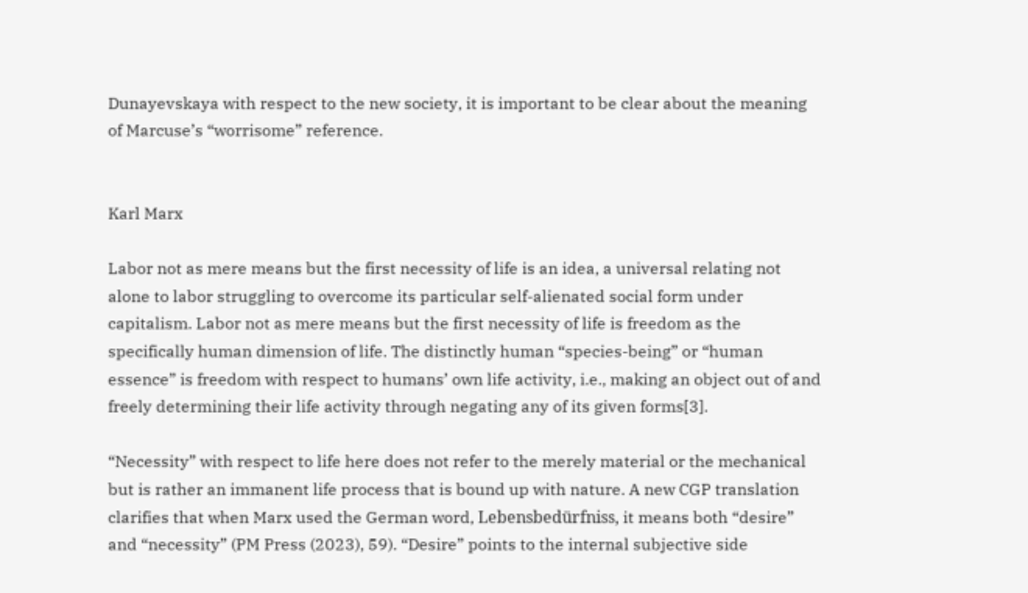Dunayevskaya with respect to the new society, it is important to be clear about the meaning of Marcuse’s “worrisome” reference.


Karl Marx

Labor not as mere means but the first necessity of life is an idea, a universal relating not alone to labor struggling to overcome its particular self-alienated social form under capitalism. Labor not as mere means but the first necessity of life is freedom as the specifically human dimension of life. The distinctly human “species-being” or “human essence” is freedom with respect to humans’ own life activity, i.e., making an object out of and freely determining their life activity through negating any of its given forms[3].

“Necessity” with respect to life here does not refer to the merely material or the mechanical but is rather an immanent life process that is bound up with nature. A new CGP translation clarifies that when Marx used the German word, Lebensbedürfniss, it means both “desire” and “necessity” (PM Press (2023), 59). “Desire” points to the internal subjective side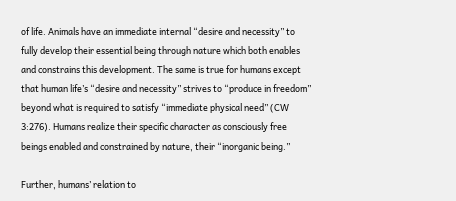of life. Animals have an immediate internal “desire and necessity” to fully develop their essential being through nature which both enables and constrains this development. The same is true for humans except that human life’s “desire and necessity” strives to “produce in freedom” beyond what is required to satisfy “immediate physical need” (CW 3:276). Humans realize their specific character as consciously free beings enabled and constrained by nature, their “inorganic being.”

Further, humans’ relation to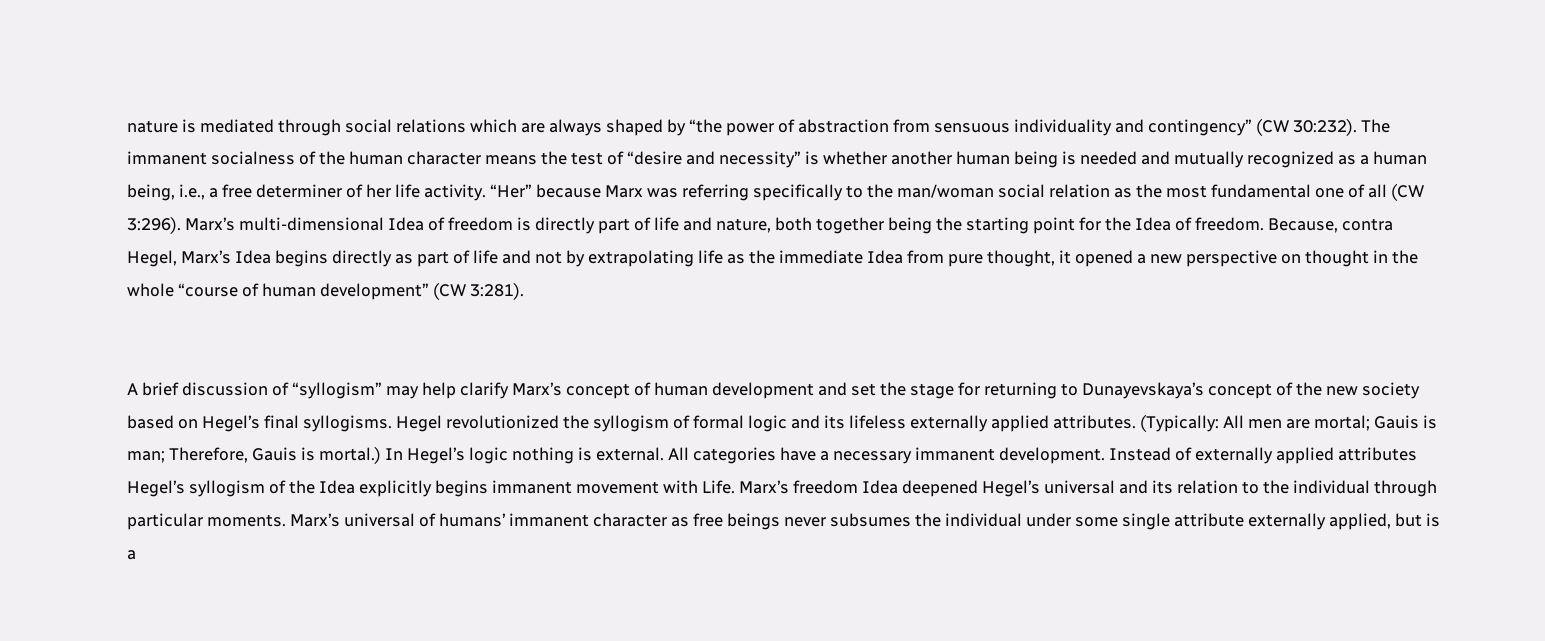nature is mediated through social relations which are always shaped by “the power of abstraction from sensuous individuality and contingency” (CW 30:232). The immanent socialness of the human character means the test of “desire and necessity” is whether another human being is needed and mutually recognized as a human being, i.e., a free determiner of her life activity. “Her” because Marx was referring specifically to the man/woman social relation as the most fundamental one of all (CW 3:296). Marx’s multi-dimensional Idea of freedom is directly part of life and nature, both together being the starting point for the Idea of freedom. Because, contra Hegel, Marx’s Idea begins directly as part of life and not by extrapolating life as the immediate Idea from pure thought, it opened a new perspective on thought in the whole “course of human development” (CW 3:281).


A brief discussion of “syllogism” may help clarify Marx’s concept of human development and set the stage for returning to Dunayevskaya’s concept of the new society based on Hegel’s final syllogisms. Hegel revolutionized the syllogism of formal logic and its lifeless externally applied attributes. (Typically: All men are mortal; Gauis is man; Therefore, Gauis is mortal.) In Hegel’s logic nothing is external. All categories have a necessary immanent development. Instead of externally applied attributes Hegel’s syllogism of the Idea explicitly begins immanent movement with Life. Marx’s freedom Idea deepened Hegel’s universal and its relation to the individual through particular moments. Marx’s universal of humans’ immanent character as free beings never subsumes the individual under some single attribute externally applied, but is a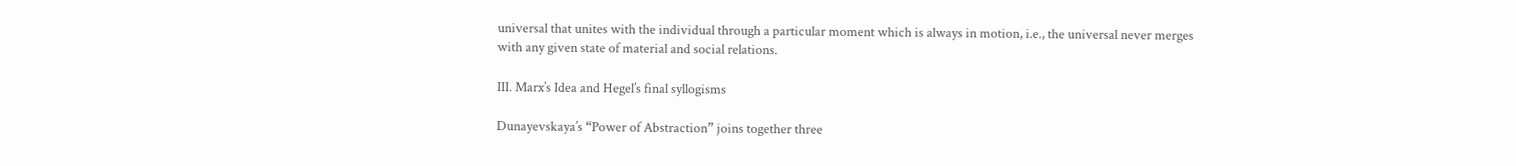universal that unites with the individual through a particular moment which is always in motion, i.e., the universal never merges with any given state of material and social relations.

III. Marx’s Idea and Hegel’s final syllogisms

Dunayevskaya’s “Power of Abstraction” joins together three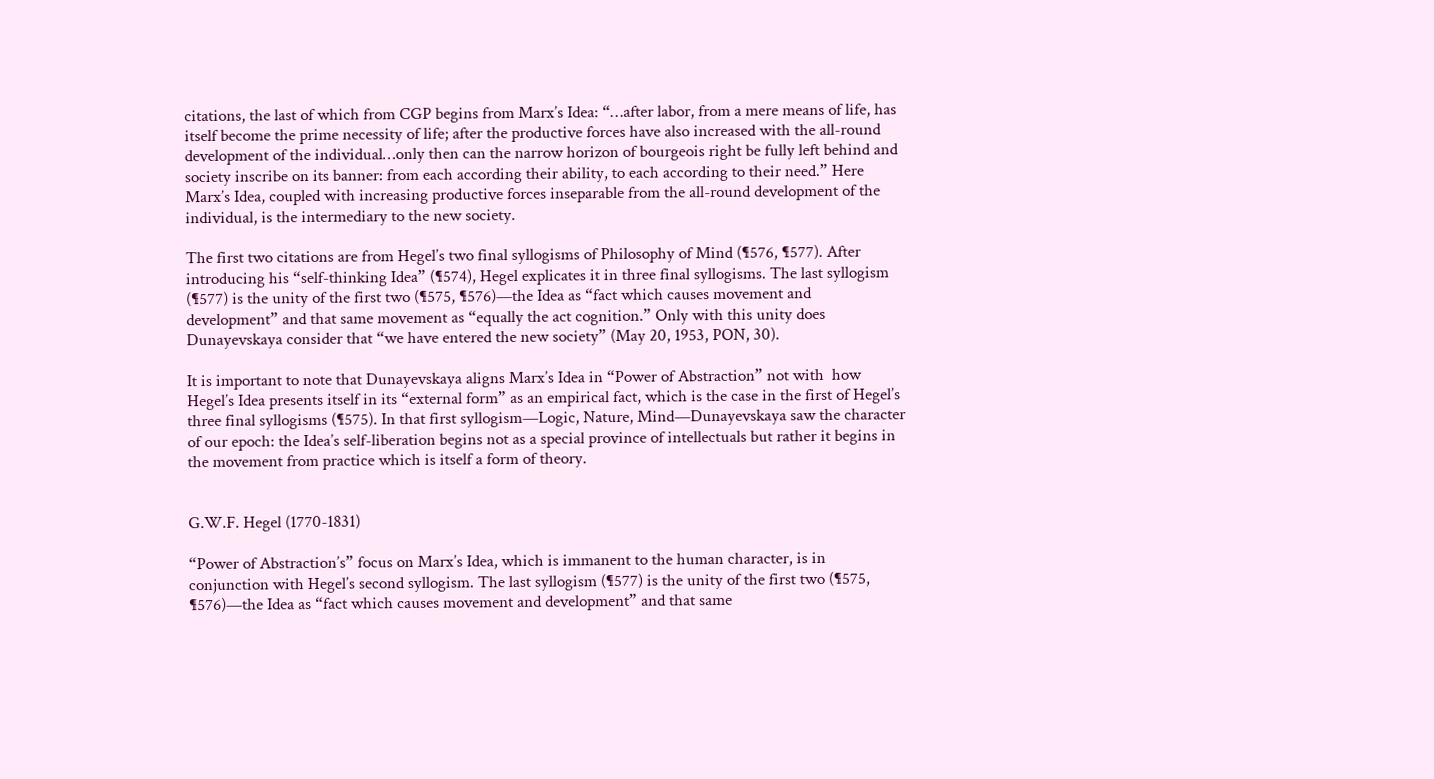citations, the last of which from CGP begins from Marx’s Idea: “…after labor, from a mere means of life, has itself become the prime necessity of life; after the productive forces have also increased with the all-round development of the individual…only then can the narrow horizon of bourgeois right be fully left behind and society inscribe on its banner: from each according their ability, to each according to their need.” Here Marx’s Idea, coupled with increasing productive forces inseparable from the all-round development of the individual, is the intermediary to the new society.

The first two citations are from Hegel’s two final syllogisms of Philosophy of Mind (¶576, ¶577). After introducing his “self-thinking Idea” (¶574), Hegel explicates it in three final syllogisms. The last syllogism (¶577) is the unity of the first two (¶575, ¶576)—the Idea as “fact which causes movement and development” and that same movement as “equally the act cognition.” Only with this unity does Dunayevskaya consider that “we have entered the new society” (May 20, 1953, PON, 30).

It is important to note that Dunayevskaya aligns Marx’s Idea in “Power of Abstraction” not with  how Hegel’s Idea presents itself in its “external form” as an empirical fact, which is the case in the first of Hegel’s three final syllogisms (¶575). In that first syllogism—Logic, Nature, Mind—Dunayevskaya saw the character of our epoch: the Idea’s self-liberation begins not as a special province of intellectuals but rather it begins in the movement from practice which is itself a form of theory.


G.W.F. Hegel (1770-1831)

“Power of Abstraction’s” focus on Marx’s Idea, which is immanent to the human character, is in conjunction with Hegel’s second syllogism. The last syllogism (¶577) is the unity of the first two (¶575, ¶576)—the Idea as “fact which causes movement and development” and that same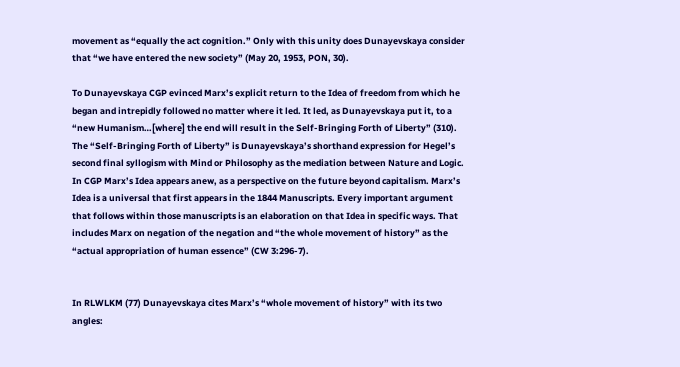movement as “equally the act cognition.” Only with this unity does Dunayevskaya consider that “we have entered the new society” (May 20, 1953, PON, 30).

To Dunayevskaya CGP evinced Marx’s explicit return to the Idea of freedom from which he began and intrepidly followed no matter where it led. It led, as Dunayevskaya put it, to a “new Humanism…[where] the end will result in the Self-Bringing Forth of Liberty” (310). The “Self-Bringing Forth of Liberty” is Dunayevskaya’s shorthand expression for Hegel’s second final syllogism with Mind or Philosophy as the mediation between Nature and Logic. In CGP Marx’s Idea appears anew, as a perspective on the future beyond capitalism. Marx’s Idea is a universal that first appears in the 1844 Manuscripts. Every important argument that follows within those manuscripts is an elaboration on that Idea in specific ways. That includes Marx on negation of the negation and “the whole movement of history” as the “actual appropriation of human essence” (CW 3:296-7).


In RLWLKM (77) Dunayevskaya cites Marx’s “whole movement of history” with its two angles: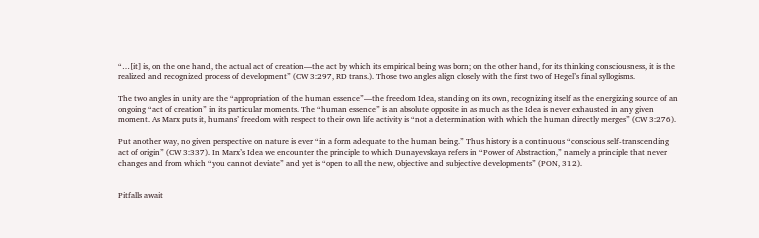“…[it] is, on the one hand, the actual act of creation—the act by which its empirical being was born; on the other hand, for its thinking consciousness, it is the realized and recognized process of development” (CW 3:297, RD trans.). Those two angles align closely with the first two of Hegel’s final syllogisms.

The two angles in unity are the “appropriation of the human essence”—the freedom Idea, standing on its own, recognizing itself as the energizing source of an ongoing “act of creation” in its particular moments. The “human essence” is an absolute opposite in as much as the Idea is never exhausted in any given moment. As Marx puts it, humans’ freedom with respect to their own life activity is “not a determination with which the human directly merges” (CW 3:276).

Put another way, no given perspective on nature is ever “in a form adequate to the human being.” Thus history is a continuous “conscious self-transcending act of origin” (CW 3:337). In Marx’s Idea we encounter the principle to which Dunayevskaya refers in “Power of Abstraction,” namely a principle that never changes and from which “you cannot deviate” and yet is “open to all the new, objective and subjective developments” (PON, 312).


Pitfalls await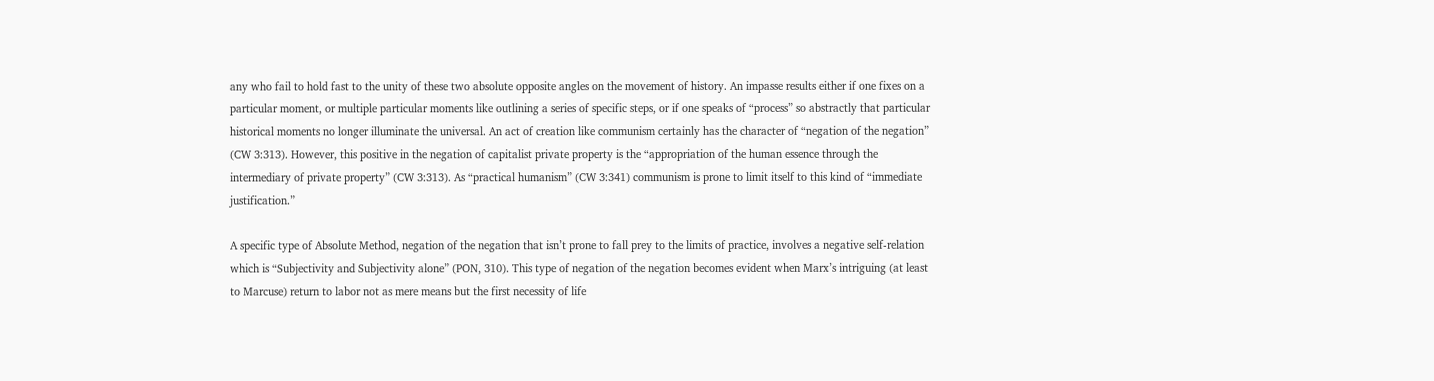any who fail to hold fast to the unity of these two absolute opposite angles on the movement of history. An impasse results either if one fixes on a particular moment, or multiple particular moments like outlining a series of specific steps, or if one speaks of “process” so abstractly that particular historical moments no longer illuminate the universal. An act of creation like communism certainly has the character of “negation of the negation” (CW 3:313). However, this positive in the negation of capitalist private property is the “appropriation of the human essence through the intermediary of private property” (CW 3:313). As “practical humanism” (CW 3:341) communism is prone to limit itself to this kind of “immediate justification.”

A specific type of Absolute Method, negation of the negation that isn’t prone to fall prey to the limits of practice, involves a negative self-relation which is “Subjectivity and Subjectivity alone” (PON, 310). This type of negation of the negation becomes evident when Marx’s intriguing (at least to Marcuse) return to labor not as mere means but the first necessity of life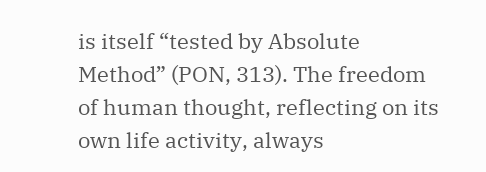is itself “tested by Absolute Method” (PON, 313). The freedom of human thought, reflecting on its own life activity, always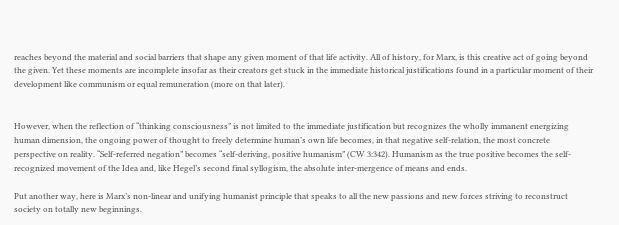reaches beyond the material and social barriers that shape any given moment of that life activity. All of history, for Marx, is this creative act of going beyond the given. Yet these moments are incomplete insofar as their creators get stuck in the immediate historical justifications found in a particular moment of their development like communism or equal remuneration (more on that later).


However, when the reflection of “thinking consciousness” is not limited to the immediate justification but recognizes the wholly immanent energizing human dimension, the ongoing power of thought to freely determine human’s own life becomes, in that negative self-relation, the most concrete perspective on reality. “Self-referred negation” becomes “self-deriving, positive humanism” (CW 3:342). Humanism as the true positive becomes the self-recognized movement of the Idea and, like Hegel’s second final syllogism, the absolute inter-mergence of means and ends.

Put another way, here is Marx’s non-linear and unifying humanist principle that speaks to all the new passions and new forces striving to reconstruct society on totally new beginnings.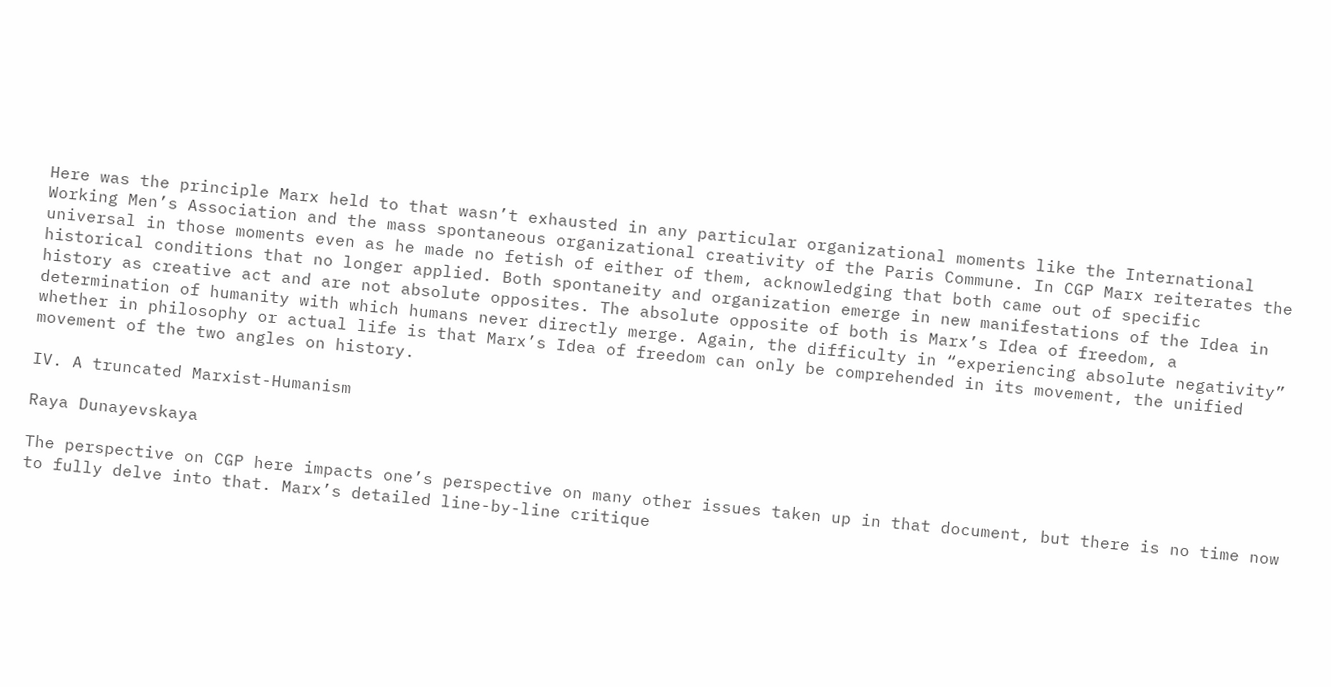Here was the principle Marx held to that wasn’t exhausted in any particular organizational moments like the International Working Men’s Association and the mass spontaneous organizational creativity of the Paris Commune. In CGP Marx reiterates the universal in those moments even as he made no fetish of either of them, acknowledging that both came out of specific historical conditions that no longer applied. Both spontaneity and organization emerge in new manifestations of the Idea in history as creative act and are not absolute opposites. The absolute opposite of both is Marx’s Idea of freedom, a determination of humanity with which humans never directly merge. Again, the difficulty in “experiencing absolute negativity” whether in philosophy or actual life is that Marx’s Idea of freedom can only be comprehended in its movement, the unified movement of the two angles on history.

IV. A truncated Marxist-Humanism

Raya Dunayevskaya

The perspective on CGP here impacts one’s perspective on many other issues taken up in that document, but there is no time now to fully delve into that. Marx’s detailed line-by-line critique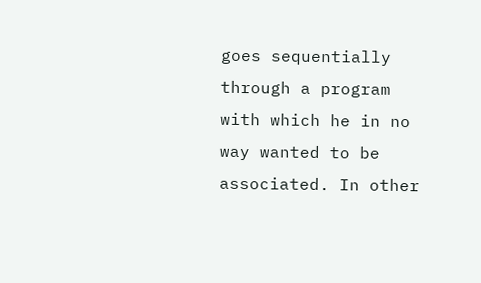goes sequentially through a program with which he in no way wanted to be associated. In other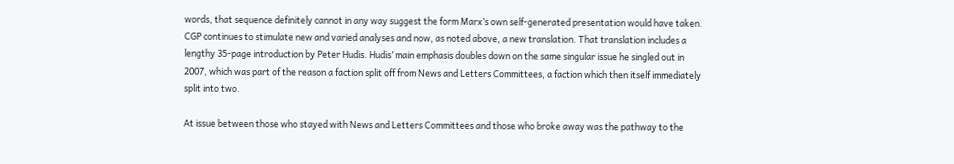words, that sequence definitely cannot in any way suggest the form Marx’s own self-generated presentation would have taken. CGP continues to stimulate new and varied analyses and now, as noted above, a new translation. That translation includes a lengthy 35-page introduction by Peter Hudis. Hudis’ main emphasis doubles down on the same singular issue he singled out in 2007, which was part of the reason a faction split off from News and Letters Committees, a faction which then itself immediately split into two.

At issue between those who stayed with News and Letters Committees and those who broke away was the pathway to the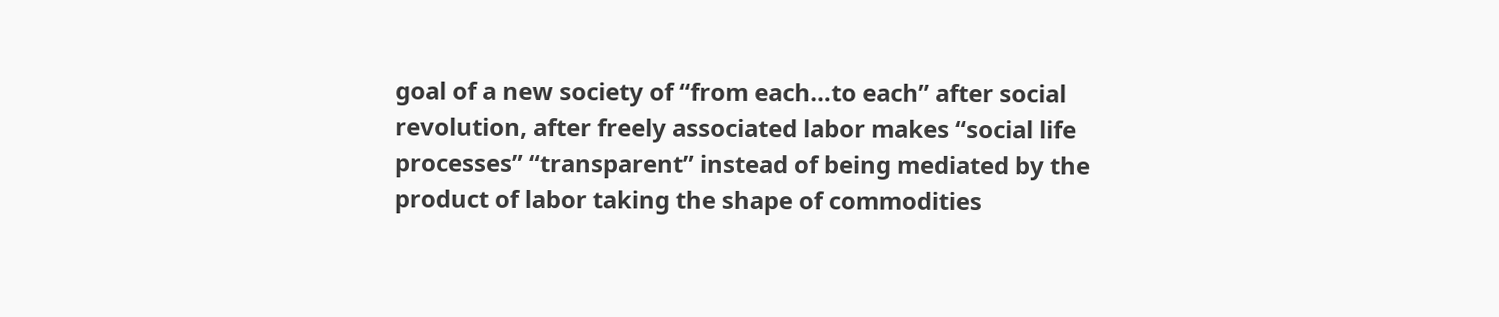goal of a new society of “from each…to each” after social revolution, after freely associated labor makes “social life processes” “transparent” instead of being mediated by the product of labor taking the shape of commodities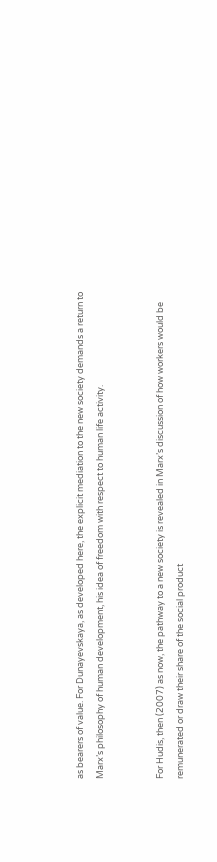as bearers of value. For Dunayevskaya, as developed here, the explicit mediation to the new society demands a return to Marx’s philosophy of human development, his idea of freedom with respect to human life activity.


For Hudis, then (2007) as now, the pathway to a new society is revealed in Marx’s discussion of how workers would be remunerated or draw their share of the social product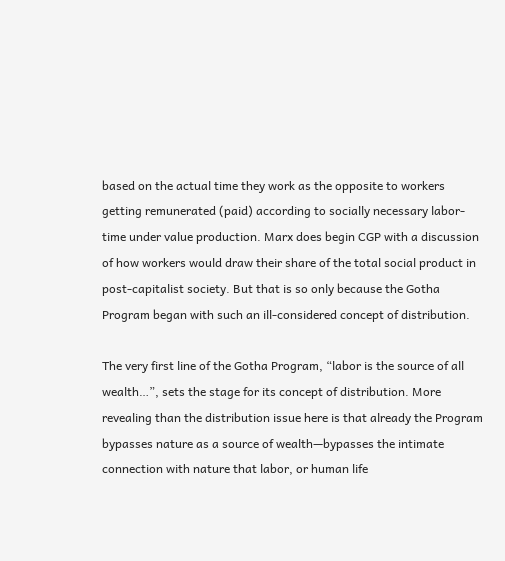based on the actual time they work as the opposite to workers getting remunerated (paid) according to socially necessary labor-time under value production. Marx does begin CGP with a discussion of how workers would draw their share of the total social product in post-capitalist society. But that is so only because the Gotha Program began with such an ill-considered concept of distribution.

The very first line of the Gotha Program, “labor is the source of all wealth…”, sets the stage for its concept of distribution. More revealing than the distribution issue here is that already the Program bypasses nature as a source of wealth—bypasses the intimate connection with nature that labor, or human life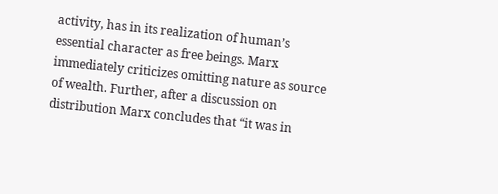activity, has in its realization of human’s essential character as free beings. Marx immediately criticizes omitting nature as source of wealth. Further, after a discussion on distribution Marx concludes that “it was in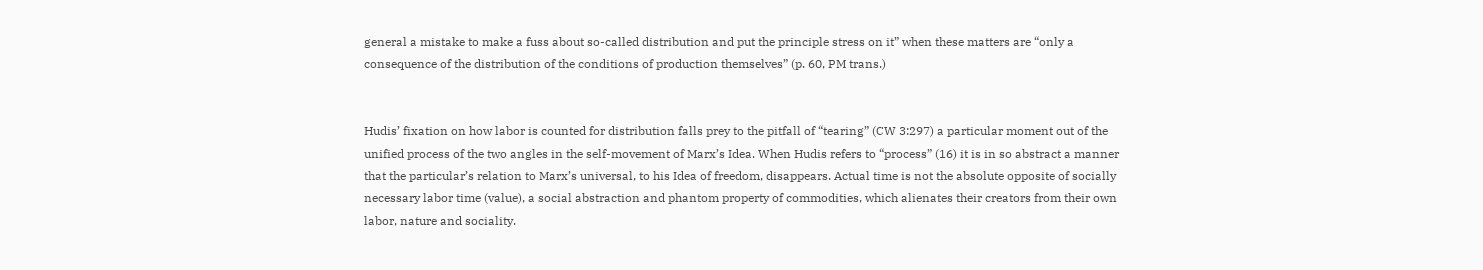general a mistake to make a fuss about so-called distribution and put the principle stress on it” when these matters are “only a consequence of the distribution of the conditions of production themselves” (p. 60, PM trans.)


Hudis’ fixation on how labor is counted for distribution falls prey to the pitfall of “tearing” (CW 3:297) a particular moment out of the unified process of the two angles in the self-movement of Marx’s Idea. When Hudis refers to “process” (16) it is in so abstract a manner that the particular’s relation to Marx’s universal, to his Idea of freedom, disappears. Actual time is not the absolute opposite of socially necessary labor time (value), a social abstraction and phantom property of commodities, which alienates their creators from their own labor, nature and sociality.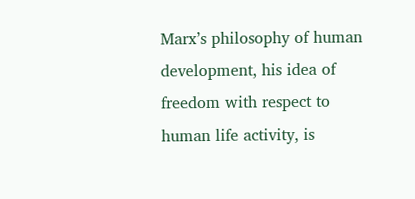Marx’s philosophy of human development, his idea of freedom with respect to human life activity, is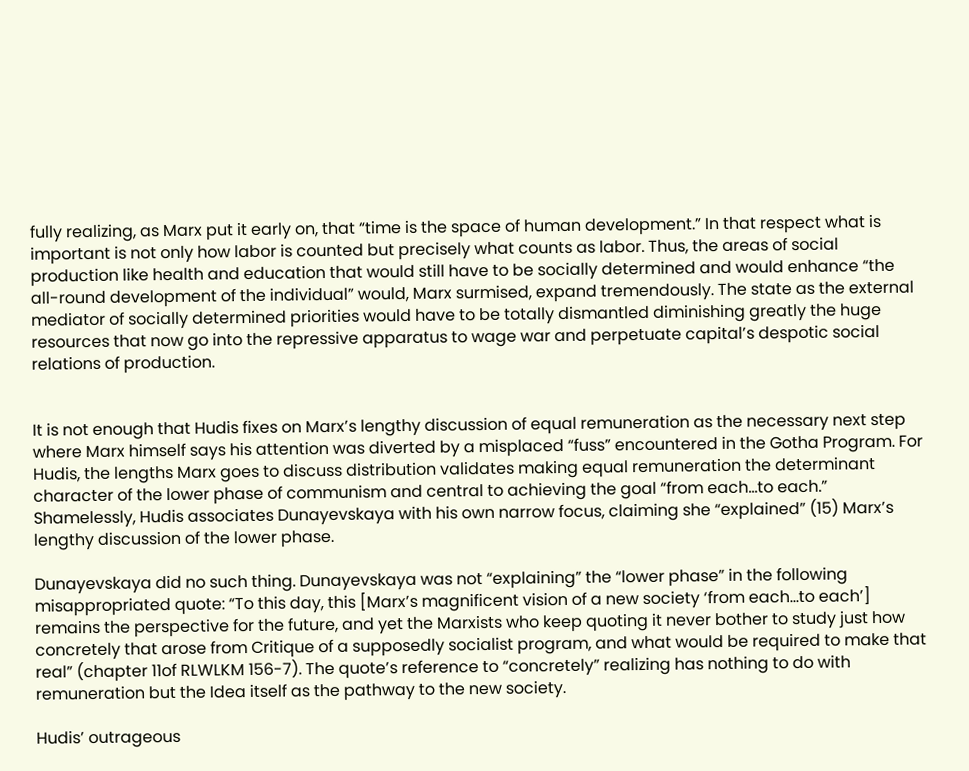fully realizing, as Marx put it early on, that “time is the space of human development.” In that respect what is important is not only how labor is counted but precisely what counts as labor. Thus, the areas of social production like health and education that would still have to be socially determined and would enhance “the all-round development of the individual” would, Marx surmised, expand tremendously. The state as the external mediator of socially determined priorities would have to be totally dismantled diminishing greatly the huge resources that now go into the repressive apparatus to wage war and perpetuate capital’s despotic social relations of production.


It is not enough that Hudis fixes on Marx’s lengthy discussion of equal remuneration as the necessary next step where Marx himself says his attention was diverted by a misplaced “fuss” encountered in the Gotha Program. For Hudis, the lengths Marx goes to discuss distribution validates making equal remuneration the determinant character of the lower phase of communism and central to achieving the goal “from each…to each.” Shamelessly, Hudis associates Dunayevskaya with his own narrow focus, claiming she “explained” (15) Marx’s lengthy discussion of the lower phase.

Dunayevskaya did no such thing. Dunayevskaya was not “explaining” the “lower phase” in the following misappropriated quote: “To this day, this [Marx’s magnificent vision of a new society ‘from each…to each’] remains the perspective for the future, and yet the Marxists who keep quoting it never bother to study just how concretely that arose from Critique of a supposedly socialist program, and what would be required to make that real” (chapter 11of RLWLKM 156-7). The quote’s reference to “concretely” realizing has nothing to do with remuneration but the Idea itself as the pathway to the new society.

Hudis’ outrageous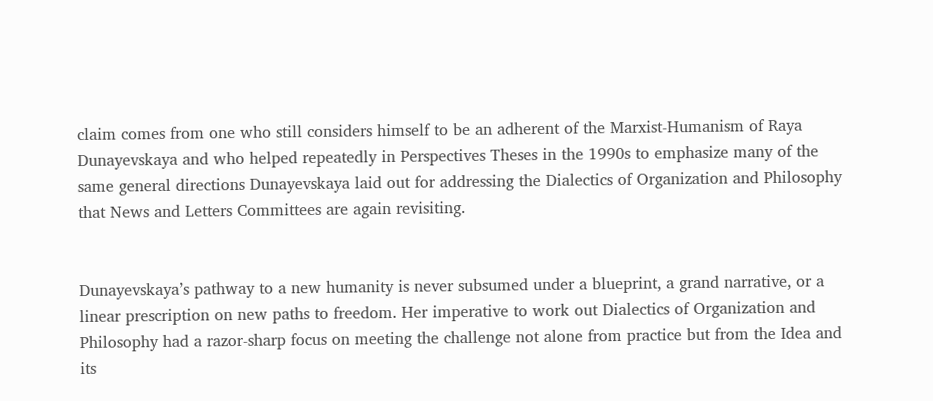claim comes from one who still considers himself to be an adherent of the Marxist-Humanism of Raya Dunayevskaya and who helped repeatedly in Perspectives Theses in the 1990s to emphasize many of the same general directions Dunayevskaya laid out for addressing the Dialectics of Organization and Philosophy that News and Letters Committees are again revisiting.


Dunayevskaya’s pathway to a new humanity is never subsumed under a blueprint, a grand narrative, or a linear prescription on new paths to freedom. Her imperative to work out Dialectics of Organization and Philosophy had a razor-sharp focus on meeting the challenge not alone from practice but from the Idea and its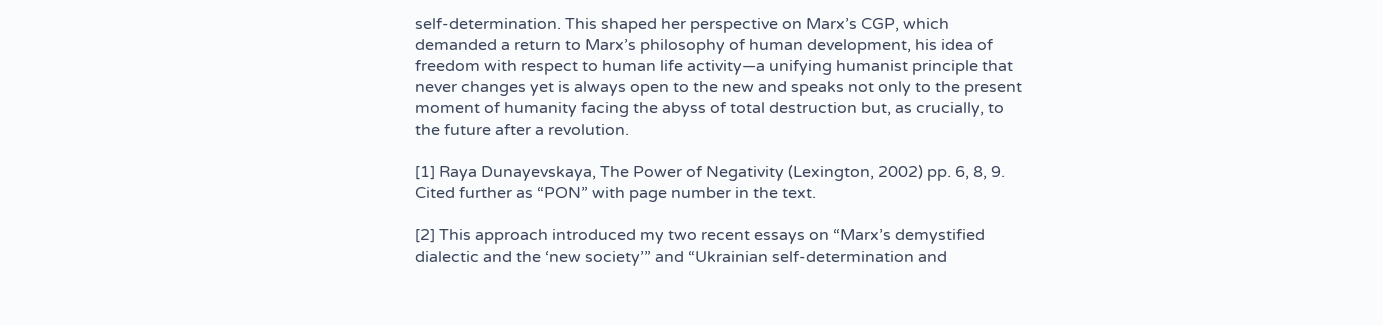self-determination. This shaped her perspective on Marx’s CGP, which demanded a return to Marx’s philosophy of human development, his idea of freedom with respect to human life activity—a unifying humanist principle that never changes yet is always open to the new and speaks not only to the present moment of humanity facing the abyss of total destruction but, as crucially, to the future after a revolution.

[1] Raya Dunayevskaya, The Power of Negativity (Lexington, 2002) pp. 6, 8, 9. Cited further as “PON” with page number in the text.

[2] This approach introduced my two recent essays on “Marx’s demystified dialectic and the ‘new society’” and “Ukrainian self-determination and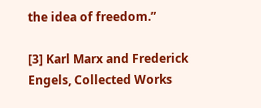the idea of freedom.”

[3] Karl Marx and Frederick Engels, Collected Works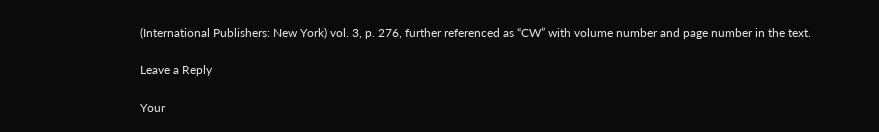(International Publishers: New York) vol. 3, p. 276, further referenced as “CW” with volume number and page number in the text.

Leave a Reply

Your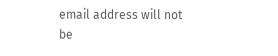email address will not be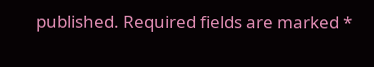published. Required fields are marked *